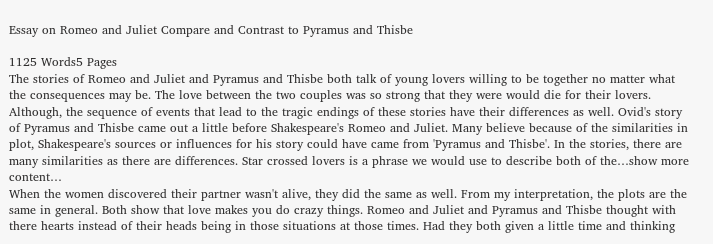Essay on Romeo and Juliet Compare and Contrast to Pyramus and Thisbe

1125 Words5 Pages
The stories of Romeo and Juliet and Pyramus and Thisbe both talk of young lovers willing to be together no matter what the consequences may be. The love between the two couples was so strong that they were would die for their lovers. Although, the sequence of events that lead to the tragic endings of these stories have their differences as well. Ovid's story of Pyramus and Thisbe came out a little before Shakespeare's Romeo and Juliet. Many believe because of the similarities in plot, Shakespeare's sources or influences for his story could have came from 'Pyramus and Thisbe'. In the stories, there are many similarities as there are differences. Star crossed lovers is a phrase we would use to describe both of the…show more content…
When the women discovered their partner wasn't alive, they did the same as well. From my interpretation, the plots are the same in general. Both show that love makes you do crazy things. Romeo and Juliet and Pyramus and Thisbe thought with there hearts instead of their heads being in those situations at those times. Had they both given a little time and thinking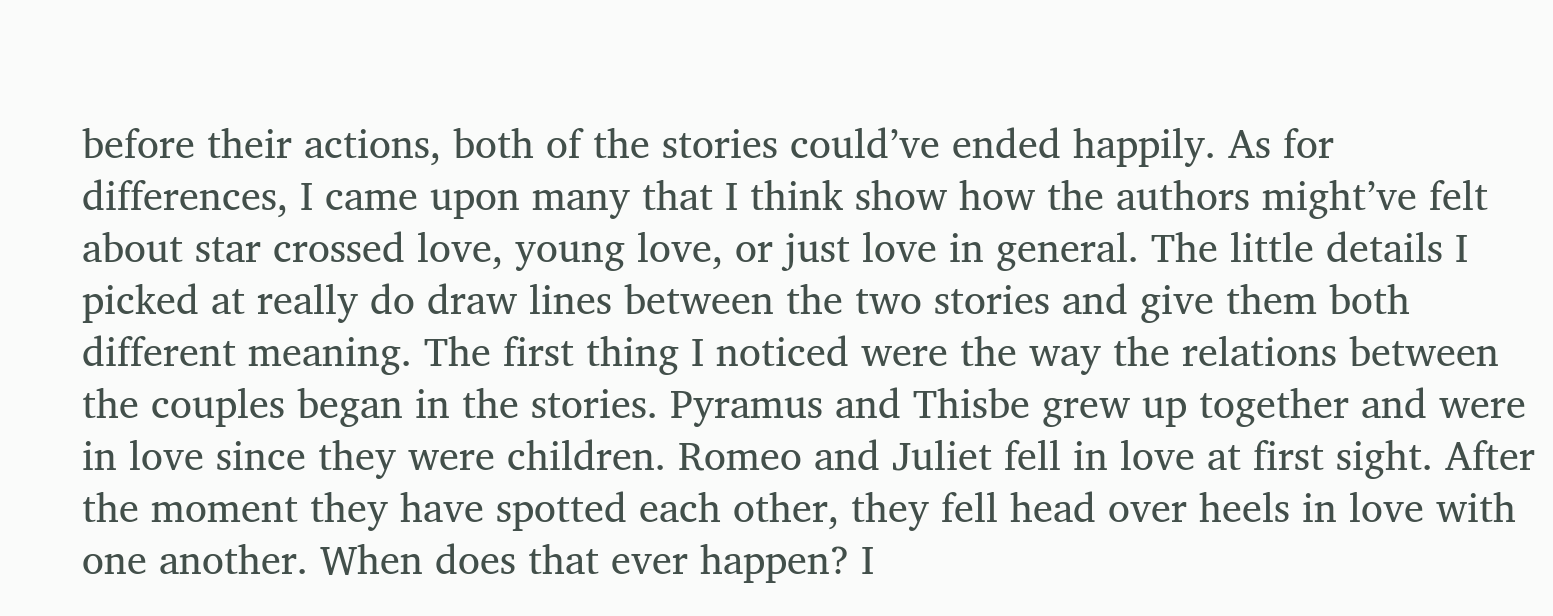before their actions, both of the stories could’ve ended happily. As for differences, I came upon many that I think show how the authors might’ve felt about star crossed love, young love, or just love in general. The little details I picked at really do draw lines between the two stories and give them both different meaning. The first thing I noticed were the way the relations between the couples began in the stories. Pyramus and Thisbe grew up together and were in love since they were children. Romeo and Juliet fell in love at first sight. After the moment they have spotted each other, they fell head over heels in love with one another. When does that ever happen? I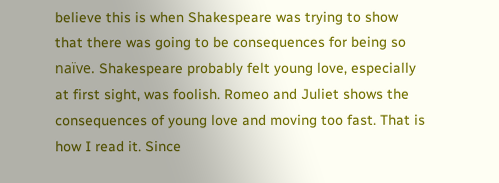believe this is when Shakespeare was trying to show that there was going to be consequences for being so naïve. Shakespeare probably felt young love, especially at first sight, was foolish. Romeo and Juliet shows the consequences of young love and moving too fast. That is how I read it. Since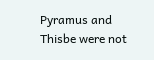Pyramus and Thisbe were not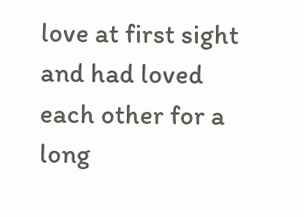love at first sight and had loved each other for a long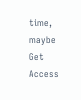time, maybe
Get Access